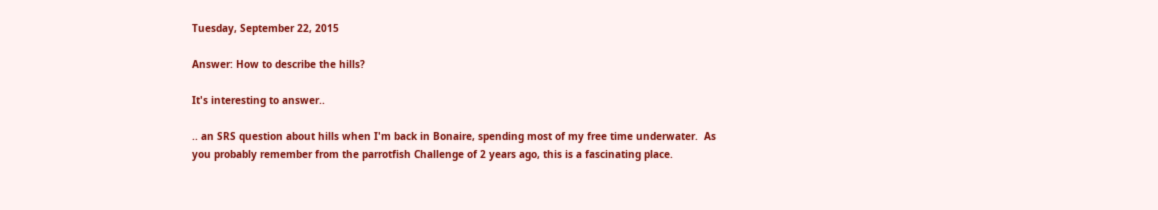Tuesday, September 22, 2015

Answer: How to describe the hills?

It's interesting to answer..

.. an SRS question about hills when I'm back in Bonaire, spending most of my free time underwater.  As you probably remember from the parrotfish Challenge of 2 years ago, this is a fascinating place.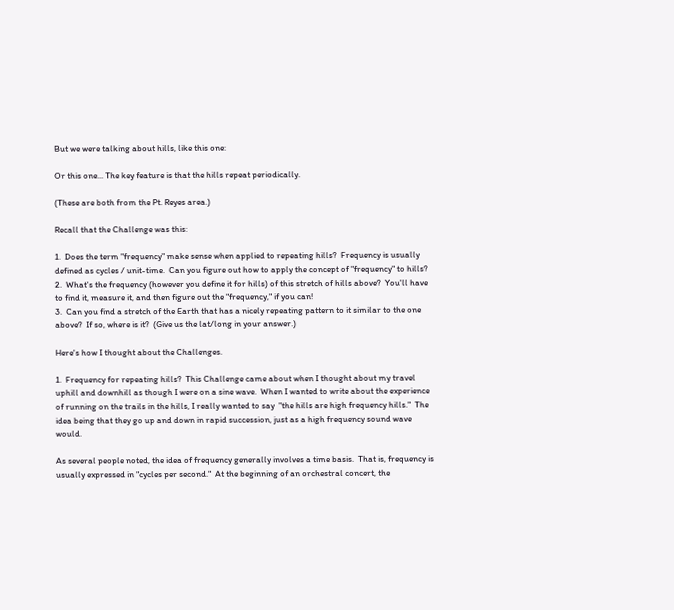But we were talking about hills, like this one:

Or this one... The key feature is that the hills repeat periodically.

(These are both from the Pt. Reyes area.)

Recall that the Challenge was this:

1.  Does the term "frequency" make sense when applied to repeating hills?  Frequency is usually defined as cycles / unit-time.  Can you figure out how to apply the concept of "frequency" to hills?
2.  What's the frequency (however you define it for hills) of this stretch of hills above?  You'll have to find it, measure it, and then figure out the "frequency," if you can!
3.  Can you find a stretch of the Earth that has a nicely repeating pattern to it similar to the one above?  If so, where is it?  (Give us the lat/long in your answer.)

Here's how I thought about the Challenges.

1.  Frequency for repeating hills?  This Challenge came about when I thought about my travel uphill and downhill as though I were on a sine wave.  When I wanted to write about the experience of running on the trails in the hills, I really wanted to say  "the hills are high frequency hills."  The idea being that they go up and down in rapid succession, just as a high frequency sound wave would.

As several people noted, the idea of frequency generally involves a time basis.  That is, frequency is usually expressed in "cycles per second."  At the beginning of an orchestral concert, the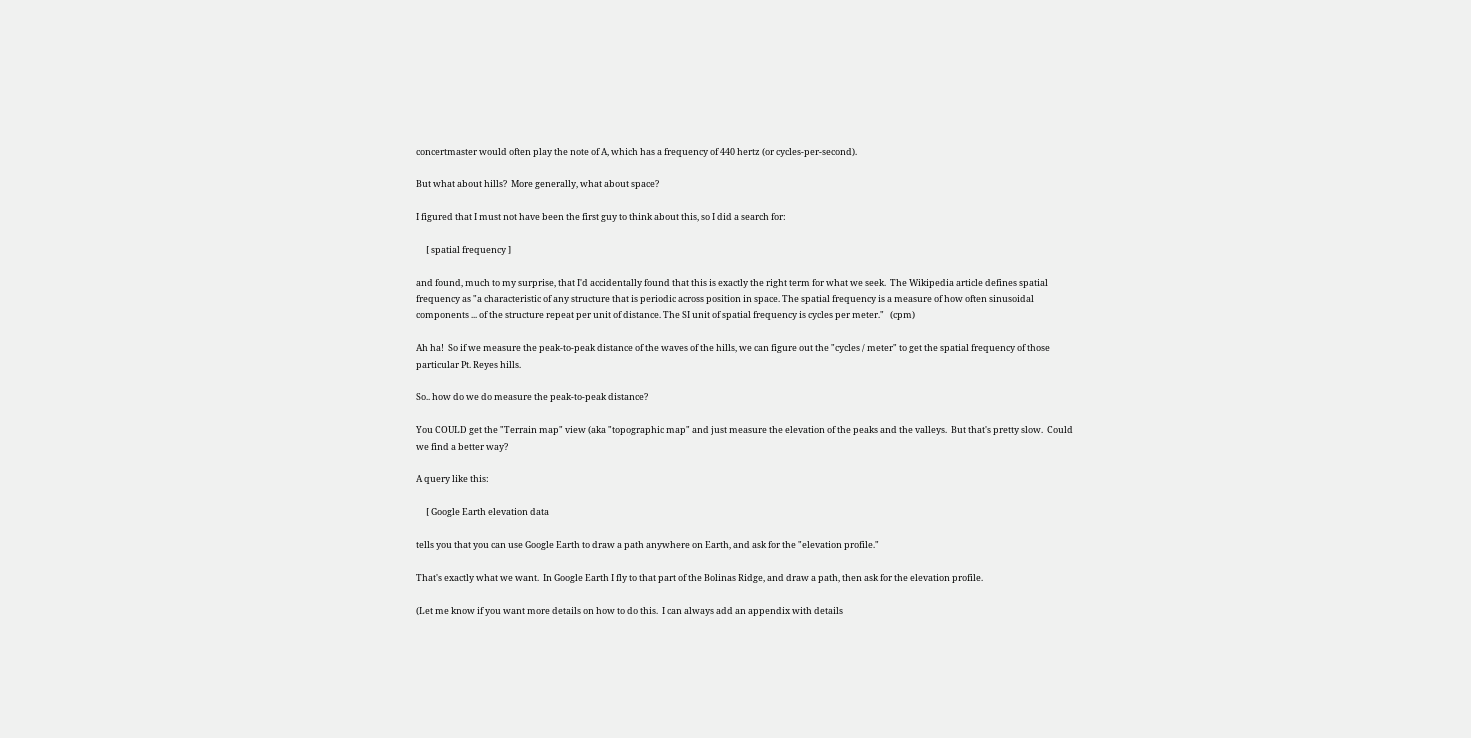concertmaster would often play the note of A, which has a frequency of 440 hertz (or cycles-per-second).

But what about hills?  More generally, what about space?

I figured that I must not have been the first guy to think about this, so I did a search for:

     [ spatial frequency ]

and found, much to my surprise, that I'd accidentally found that this is exactly the right term for what we seek.  The Wikipedia article defines spatial frequency as "a characteristic of any structure that is periodic across position in space. The spatial frequency is a measure of how often sinusoidal components ... of the structure repeat per unit of distance. The SI unit of spatial frequency is cycles per meter."   (cpm)

Ah ha!  So if we measure the peak-to-peak distance of the waves of the hills, we can figure out the "cycles / meter" to get the spatial frequency of those particular Pt. Reyes hills.

So.. how do we do measure the peak-to-peak distance?

You COULD get the "Terrain map" view (aka "topographic map" and just measure the elevation of the peaks and the valleys.  But that's pretty slow.  Could we find a better way?

A query like this:

     [ Google Earth elevation data

tells you that you can use Google Earth to draw a path anywhere on Earth, and ask for the "elevation profile."

That's exactly what we want.  In Google Earth I fly to that part of the Bolinas Ridge, and draw a path, then ask for the elevation profile.

(Let me know if you want more details on how to do this.  I can always add an appendix with details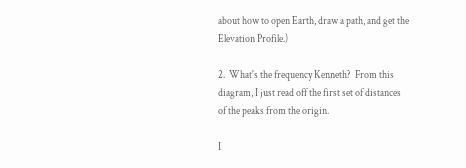about how to open Earth, draw a path, and get the Elevation Profile.)

2.  What's the frequency Kenneth?  From this diagram, I just read off the first set of distances of the peaks from the origin.

I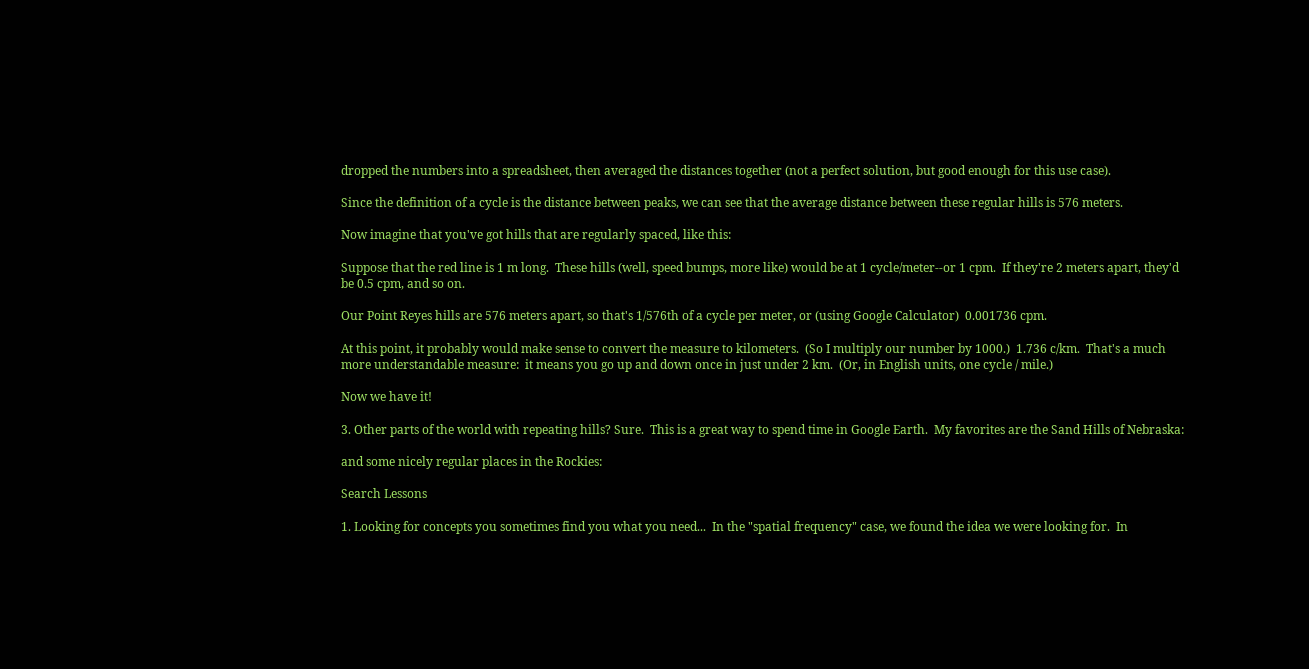dropped the numbers into a spreadsheet, then averaged the distances together (not a perfect solution, but good enough for this use case).

Since the definition of a cycle is the distance between peaks, we can see that the average distance between these regular hills is 576 meters.

Now imagine that you've got hills that are regularly spaced, like this:

Suppose that the red line is 1 m long.  These hills (well, speed bumps, more like) would be at 1 cycle/meter--or 1 cpm.  If they're 2 meters apart, they'd be 0.5 cpm, and so on.

Our Point Reyes hills are 576 meters apart, so that's 1/576th of a cycle per meter, or (using Google Calculator)  0.001736 cpm.

At this point, it probably would make sense to convert the measure to kilometers.  (So I multiply our number by 1000.)  1.736 c/km.  That's a much more understandable measure:  it means you go up and down once in just under 2 km.  (Or, in English units, one cycle / mile.)

Now we have it!

3. Other parts of the world with repeating hills? Sure.  This is a great way to spend time in Google Earth.  My favorites are the Sand Hills of Nebraska:

and some nicely regular places in the Rockies:

Search Lessons

1. Looking for concepts you sometimes find you what you need...  In the "spatial frequency" case, we found the idea we were looking for.  In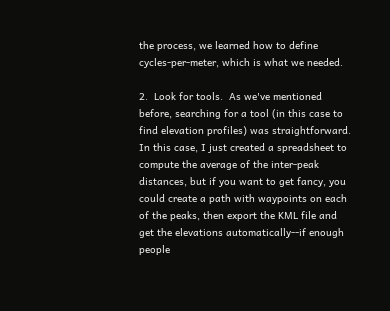the process, we learned how to define cycles-per-meter, which is what we needed.

2.  Look for tools.  As we've mentioned before, searching for a tool (in this case to find elevation profiles) was straightforward.  In this case, I just created a spreadsheet to compute the average of the inter-peak distances, but if you want to get fancy, you could create a path with waypoints on each of the peaks, then export the KML file and get the elevations automatically--if enough people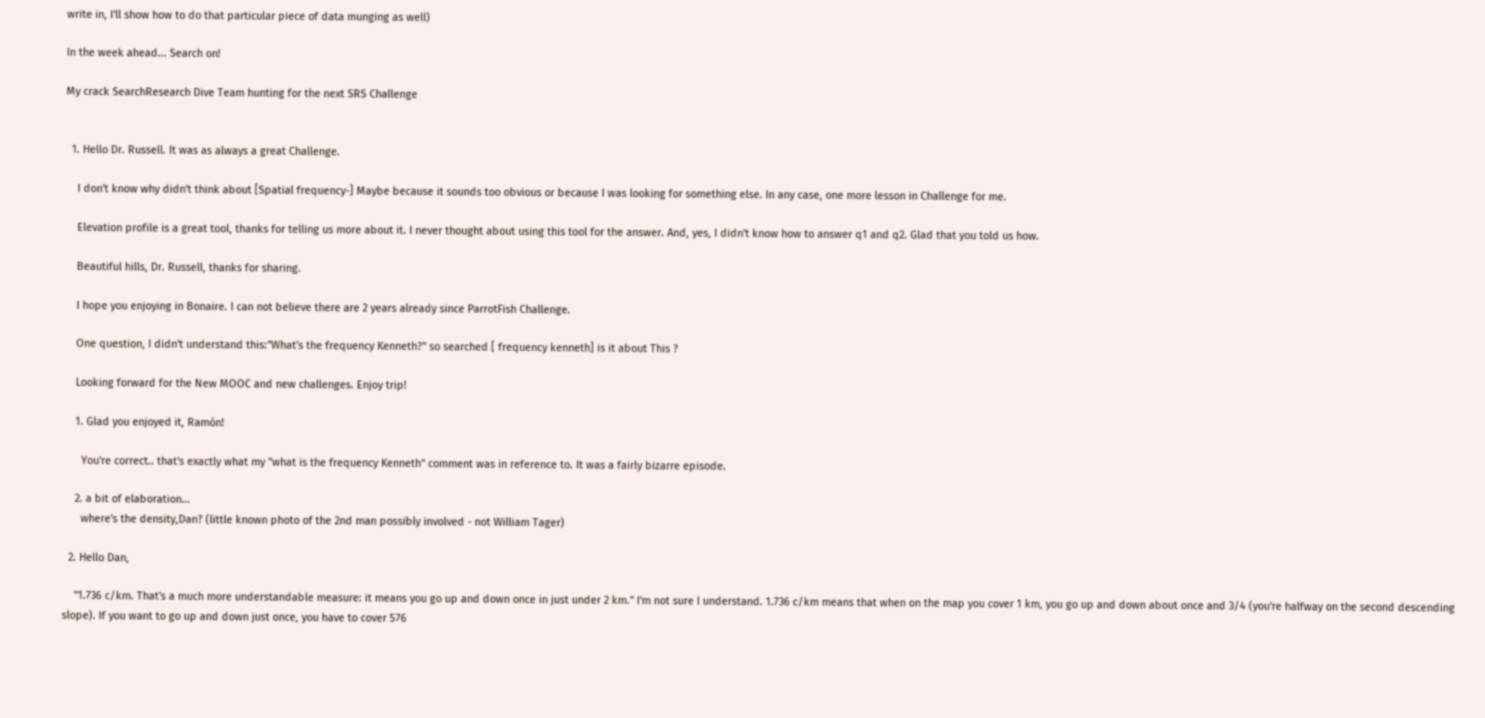write in, I'll show how to do that particular piece of data munging as well)

In the week ahead... Search on!

My crack SearchResearch Dive Team hunting for the next SRS Challenge


  1. Hello Dr. Russell. It was as always a great Challenge.

    I don't know why didn't think about [Spatial frequency-] Maybe because it sounds too obvious or because I was looking for something else. In any case, one more lesson in Challenge for me.

    Elevation profile is a great tool, thanks for telling us more about it. I never thought about using this tool for the answer. And, yes, I didn't know how to answer q1 and q2. Glad that you told us how.

    Beautiful hills, Dr. Russell, thanks for sharing.

    I hope you enjoying in Bonaire. I can not believe there are 2 years already since ParrotFish Challenge.

    One question, I didn't understand this:"What's the frequency Kenneth?" so searched [ frequency kenneth] is it about This ?

    Looking forward for the New MOOC and new challenges. Enjoy trip!

    1. Glad you enjoyed it, Ramón!

      You're correct.. that's exactly what my "what is the frequency Kenneth" comment was in reference to. It was a fairly bizarre episode.

    2. a bit of elaboration…
      where's the density,Dan? (little known photo of the 2nd man possibly involved - not William Tager)

  2. Hello Dan,

    "1.736 c/km. That's a much more understandable measure: it means you go up and down once in just under 2 km." I'm not sure I understand. 1.736 c/km means that when on the map you cover 1 km, you go up and down about once and 3/4 (you're halfway on the second descending slope). If you want to go up and down just once, you have to cover 576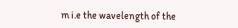m i.e the wavelength of the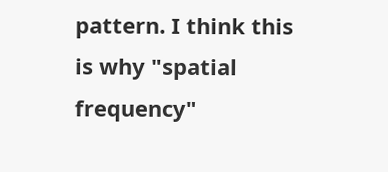pattern. I think this is why "spatial frequency"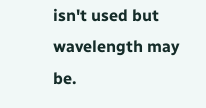isn't used but wavelength may be.